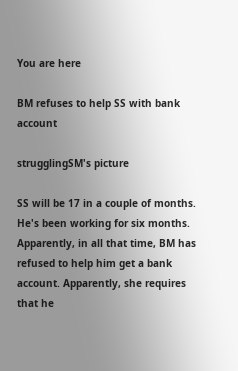You are here

BM refuses to help SS with bank account

strugglingSM's picture

SS will be 17 in a couple of months. He's been working for six months. Apparently, in all that time, BM has refused to help him get a bank account. Apparently, she requires that he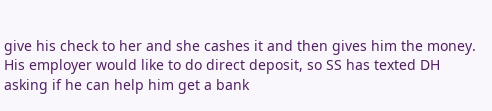give his check to her and she cashes it and then gives him the money. His employer would like to do direct deposit, so SS has texted DH asking if he can help him get a bank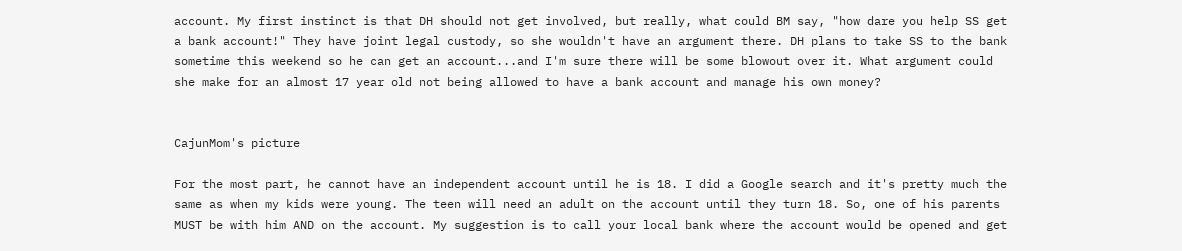account. My first instinct is that DH should not get involved, but really, what could BM say, "how dare you help SS get a bank account!" They have joint legal custody, so she wouldn't have an argument there. DH plans to take SS to the bank sometime this weekend so he can get an account...and I'm sure there will be some blowout over it. What argument could she make for an almost 17 year old not being allowed to have a bank account and manage his own money?


CajunMom's picture

For the most part, he cannot have an independent account until he is 18. I did a Google search and it's pretty much the same as when my kids were young. The teen will need an adult on the account until they turn 18. So, one of his parents MUST be with him AND on the account. My suggestion is to call your local bank where the account would be opened and get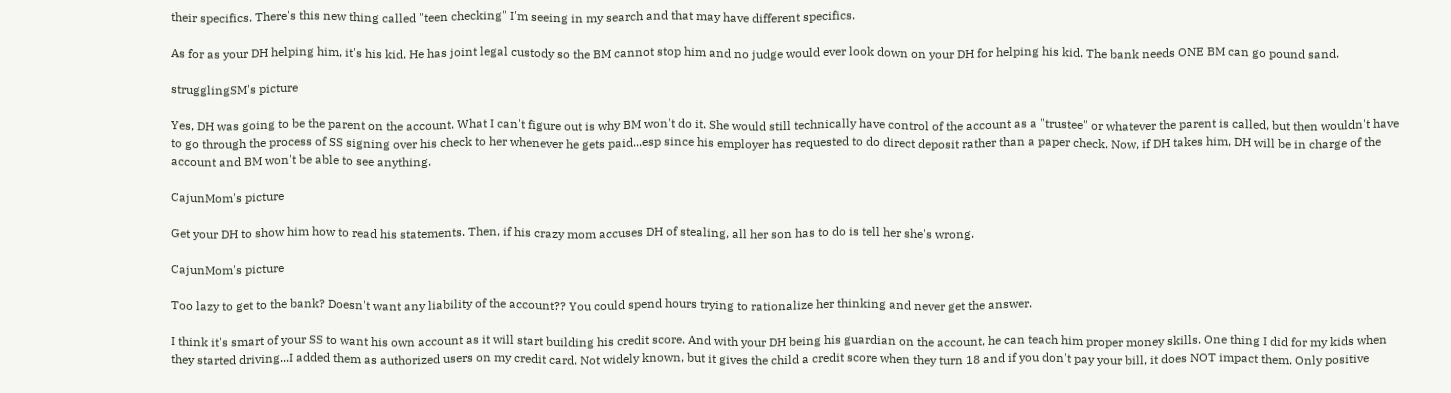their specifics. There's this new thing called "teen checking" I'm seeing in my search and that may have different specifics.

As for as your DH helping him, it's his kid. He has joint legal custody so the BM cannot stop him and no judge would ever look down on your DH for helping his kid. The bank needs ONE BM can go pound sand.

strugglingSM's picture

Yes, DH was going to be the parent on the account. What I can't figure out is why BM won't do it. She would still technically have control of the account as a "trustee" or whatever the parent is called, but then wouldn't have to go through the process of SS signing over his check to her whenever he gets paid...esp since his employer has requested to do direct deposit rather than a paper check. Now, if DH takes him, DH will be in charge of the account and BM won't be able to see anything.

CajunMom's picture

Get your DH to show him how to read his statements. Then, if his crazy mom accuses DH of stealing, all her son has to do is tell her she's wrong.

CajunMom's picture

Too lazy to get to the bank? Doesn't want any liability of the account?? You could spend hours trying to rationalize her thinking and never get the answer.

I think it's smart of your SS to want his own account as it will start building his credit score. And with your DH being his guardian on the account, he can teach him proper money skills. One thing I did for my kids when they started driving...I added them as authorized users on my credit card. Not widely known, but it gives the child a credit score when they turn 18 and if you don't pay your bill, it does NOT impact them. Only positive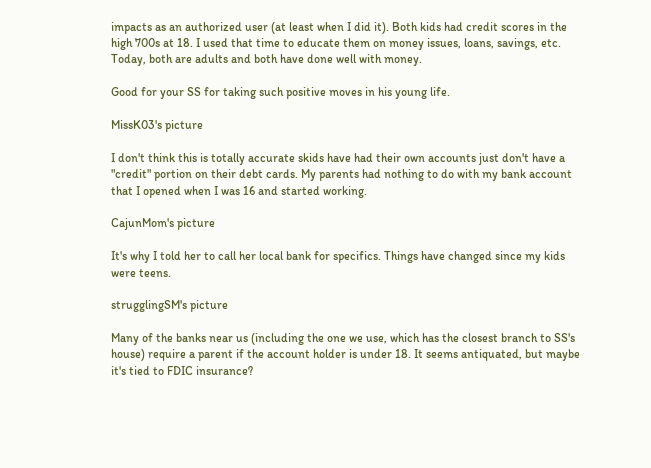impacts as an authorized user (at least when I did it). Both kids had credit scores in the high 700s at 18. I used that time to educate them on money issues, loans, savings, etc. Today, both are adults and both have done well with money.

Good for your SS for taking such positive moves in his young life.

MissK03's picture

I don't think this is totally accurate skids have had their own accounts just don't have a "credit" portion on their debt cards. My parents had nothing to do with my bank account that I opened when I was 16 and started working.

CajunMom's picture

It's why I told her to call her local bank for specifics. Things have changed since my kids were teens.

strugglingSM's picture

Many of the banks near us (including the one we use, which has the closest branch to SS's house) require a parent if the account holder is under 18. It seems antiquated, but maybe it's tied to FDIC insurance?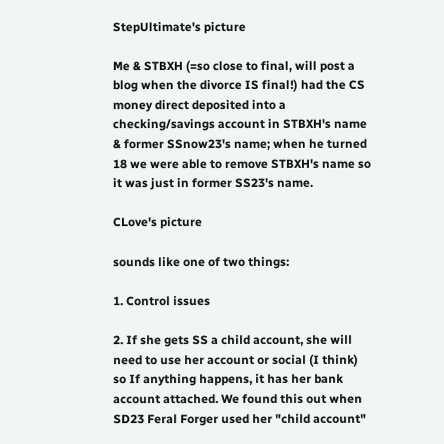StepUltimate's picture

Me & STBXH (=so close to final, will post a blog when the divorce IS final!) had the CS money direct deposited into a checking/savings account in STBXH's name & former SSnow23's name; when he turned 18 we were able to remove STBXH's name so it was just in former SS23's name.

CLove's picture

sounds like one of two things:

1. Control issues

2. If she gets SS a child account, she will need to use her account or social (I think) so If anything happens, it has her bank account attached. We found this out when SD23 Feral Forger used her "child account"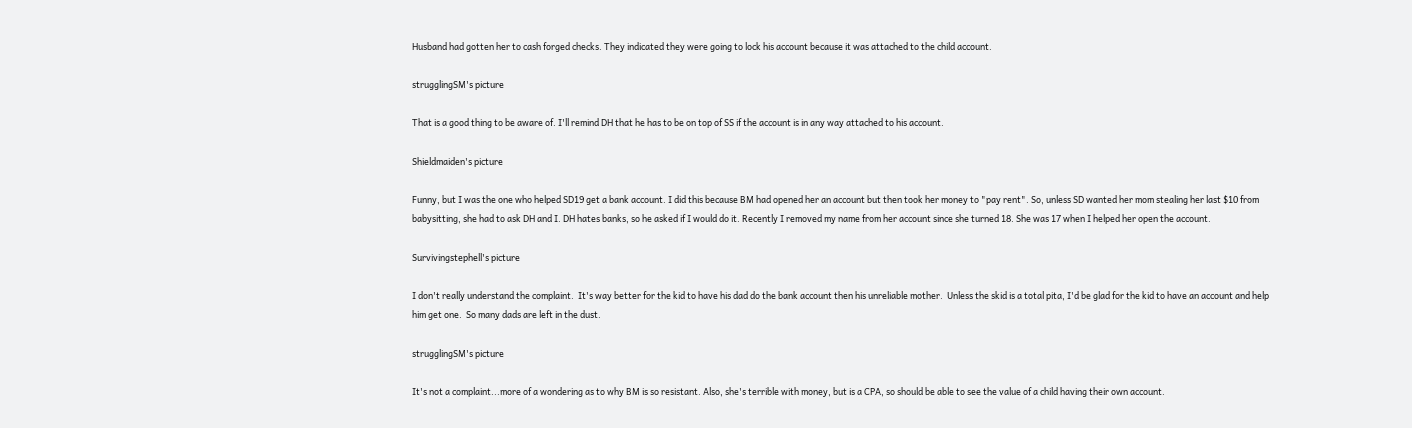Husband had gotten her to cash forged checks. They indicated they were going to lock his account because it was attached to the child account.

strugglingSM's picture

That is a good thing to be aware of. I'll remind DH that he has to be on top of SS if the account is in any way attached to his account.

Shieldmaiden's picture

Funny, but I was the one who helped SD19 get a bank account. I did this because BM had opened her an account but then took her money to "pay rent". So, unless SD wanted her mom stealing her last $10 from babysitting, she had to ask DH and I. DH hates banks, so he asked if I would do it. Recently I removed my name from her account since she turned 18. She was 17 when I helped her open the account.

Survivingstephell's picture

I don't really understand the complaint.  It's way better for the kid to have his dad do the bank account then his unreliable mother.  Unless the skid is a total pita, I'd be glad for the kid to have an account and help him get one.  So many dads are left in the dust.

strugglingSM's picture

It's not a complaint...more of a wondering as to why BM is so resistant. Also, she's terrible with money, but is a CPA, so should be able to see the value of a child having their own account.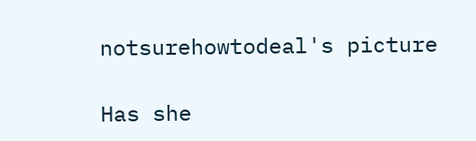notsurehowtodeal's picture

Has she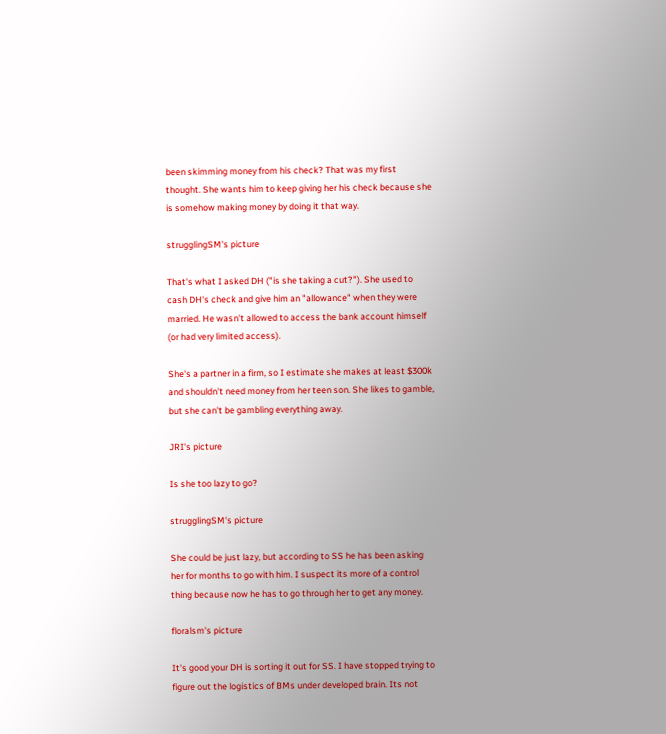been skimming money from his check? That was my first thought. She wants him to keep giving her his check because she is somehow making money by doing it that way.

strugglingSM's picture

That's what I asked DH ("is she taking a cut?"). She used to cash DH's check and give him an "allowance" when they were married. He wasn't allowed to access the bank account himself (or had very limited access).

She's a partner in a firm, so I estimate she makes at least $300k and shouldn't need money from her teen son. She likes to gamble, but she can't be gambling everything away.

JRI's picture

Is she too lazy to go?

strugglingSM's picture

She could be just lazy, but according to SS he has been asking her for months to go with him. I suspect its more of a control thing because now he has to go through her to get any money.

floralsm's picture

It's good your DH is sorting it out for SS. I have stopped trying to figure out the logistics of BMs under developed brain. Its not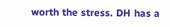worth the stress. DH has a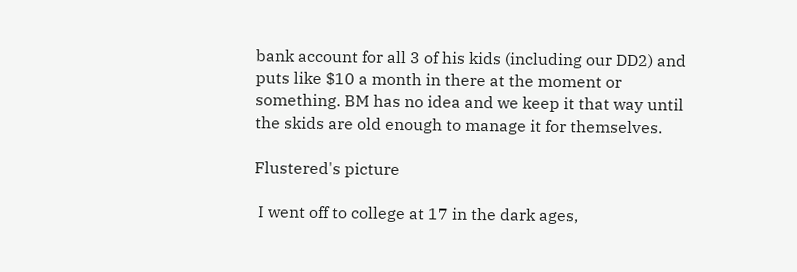bank account for all 3 of his kids (including our DD2) and puts like $10 a month in there at the moment or something. BM has no idea and we keep it that way until the skids are old enough to manage it for themselves.

Flustered's picture

 I went off to college at 17 in the dark ages,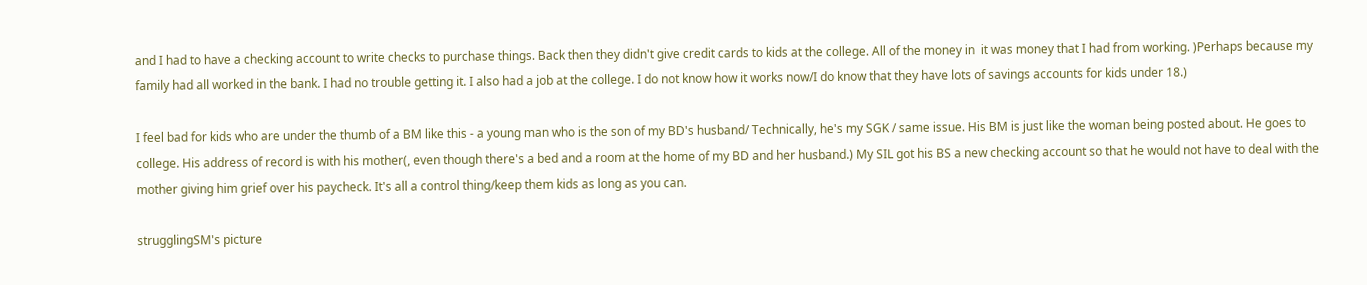and I had to have a checking account to write checks to purchase things. Back then they didn't give credit cards to kids at the college. All of the money in  it was money that I had from working. )Perhaps because my family had all worked in the bank. I had no trouble getting it. I also had a job at the college. I do not know how it works now/I do know that they have lots of savings accounts for kids under 18.)

I feel bad for kids who are under the thumb of a BM like this - a young man who is the son of my BD's husband/ Technically, he's my SGK / same issue. His BM is just like the woman being posted about. He goes to college. His address of record is with his mother(, even though there's a bed and a room at the home of my BD and her husband.) My SIL got his BS a new checking account so that he would not have to deal with the mother giving him grief over his paycheck. It's all a control thing/keep them kids as long as you can.

strugglingSM's picture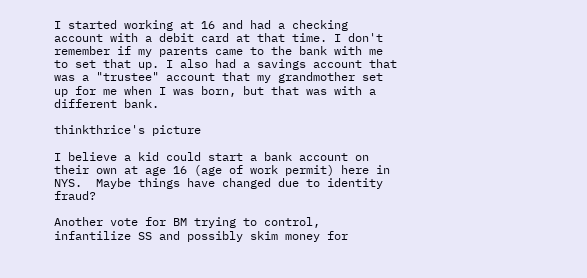I started working at 16 and had a checking account with a debit card at that time. I don't remember if my parents came to the bank with me to set that up. I also had a savings account that was a "trustee" account that my grandmother set up for me when I was born, but that was with a different bank.

thinkthrice's picture

I believe a kid could start a bank account on their own at age 16 (age of work permit) here in NYS.  Maybe things have changed due to identity fraud?

Another vote for BM trying to control, infantilize SS and possibly skim money for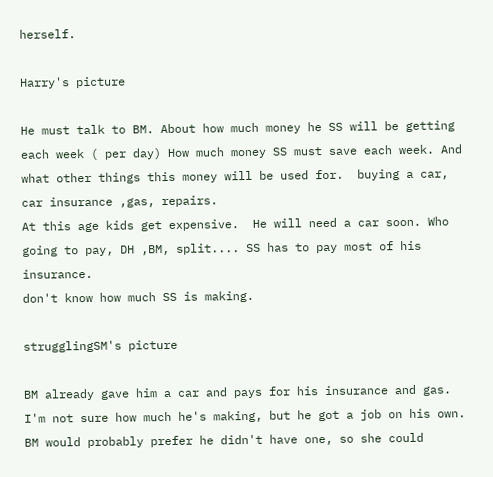herself.

Harry's picture

He must talk to BM. About how much money he SS will be getting each week ( per day) How much money SS must save each week. And what other things this money will be used for.  buying a car, car insurance ,gas, repairs.
At this age kids get expensive.  He will need a car soon. Who going to pay, DH ,BM, split.... SS has to pay most of his insurance.
don't know how much SS is making.

strugglingSM's picture

BM already gave him a car and pays for his insurance and gas. I'm not sure how much he's making, but he got a job on his own. BM would probably prefer he didn't have one, so she could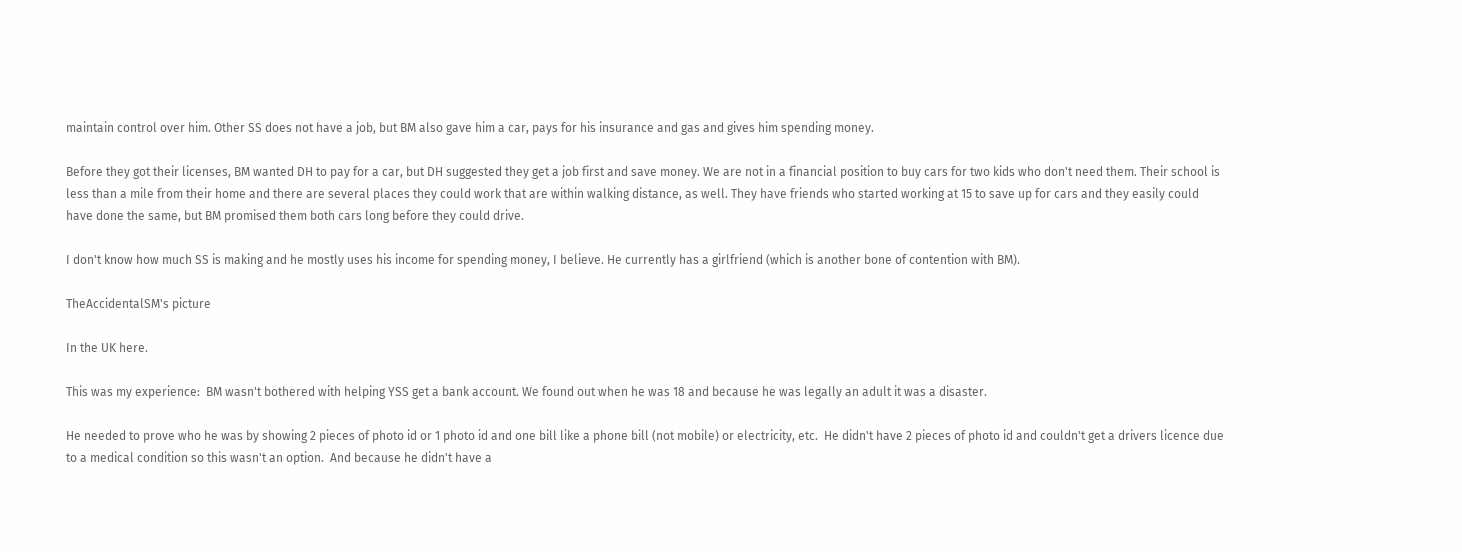maintain control over him. Other SS does not have a job, but BM also gave him a car, pays for his insurance and gas and gives him spending money.

Before they got their licenses, BM wanted DH to pay for a car, but DH suggested they get a job first and save money. We are not in a financial position to buy cars for two kids who don't need them. Their school is less than a mile from their home and there are several places they could work that are within walking distance, as well. They have friends who started working at 15 to save up for cars and they easily could have done the same, but BM promised them both cars long before they could drive.

I don't know how much SS is making and he mostly uses his income for spending money, I believe. He currently has a girlfriend (which is another bone of contention with BM).

TheAccidentalSM's picture

In the UK here.

This was my experience:  BM wasn't bothered with helping YSS get a bank account. We found out when he was 18 and because he was legally an adult it was a disaster.

He needed to prove who he was by showing 2 pieces of photo id or 1 photo id and one bill like a phone bill (not mobile) or electricity, etc.  He didn't have 2 pieces of photo id and couldn't get a drivers licence due to a medical condition so this wasn't an option.  And because he didn't have a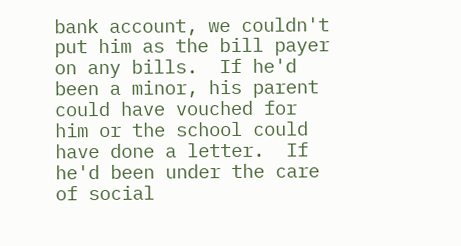bank account, we couldn't put him as the bill payer on any bills.  If he'd been a minor, his parent could have vouched for him or the school could have done a letter.  If he'd been under the care of social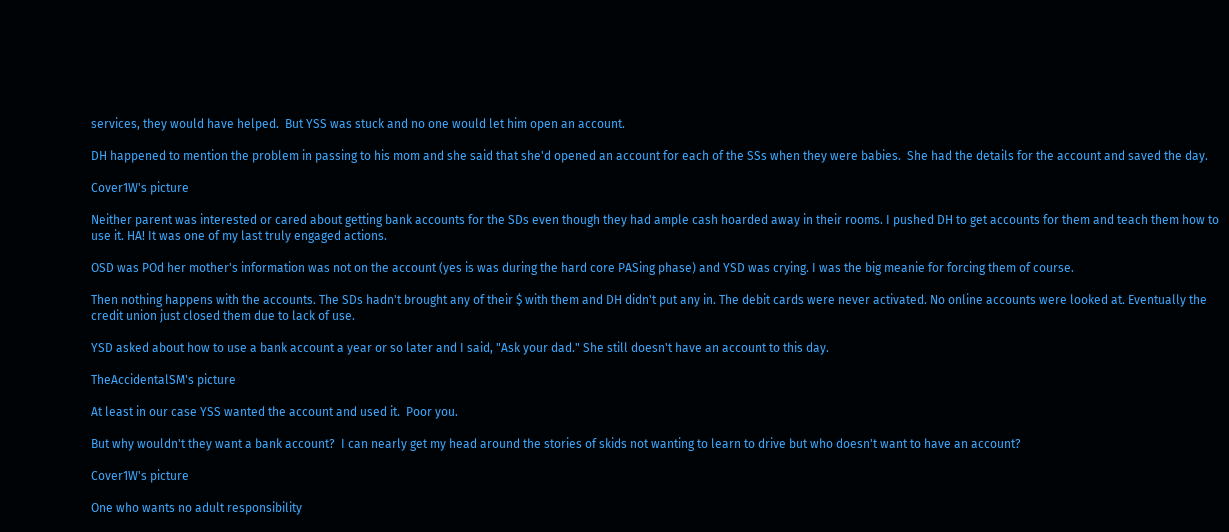services, they would have helped.  But YSS was stuck and no one would let him open an account.

DH happened to mention the problem in passing to his mom and she said that she'd opened an account for each of the SSs when they were babies.  She had the details for the account and saved the day.

Cover1W's picture

Neither parent was interested or cared about getting bank accounts for the SDs even though they had ample cash hoarded away in their rooms. I pushed DH to get accounts for them and teach them how to use it. HA! It was one of my last truly engaged actions.

OSD was POd her mother's information was not on the account (yes is was during the hard core PASing phase) and YSD was crying. I was the big meanie for forcing them of course.

Then nothing happens with the accounts. The SDs hadn't brought any of their $ with them and DH didn't put any in. The debit cards were never activated. No online accounts were looked at. Eventually the credit union just closed them due to lack of use.

YSD asked about how to use a bank account a year or so later and I said, "Ask your dad." She still doesn't have an account to this day.

TheAccidentalSM's picture

At least in our case YSS wanted the account and used it.  Poor you.

But why wouldn't they want a bank account?  I can nearly get my head around the stories of skids not wanting to learn to drive but who doesn't want to have an account?

Cover1W's picture

One who wants no adult responsibility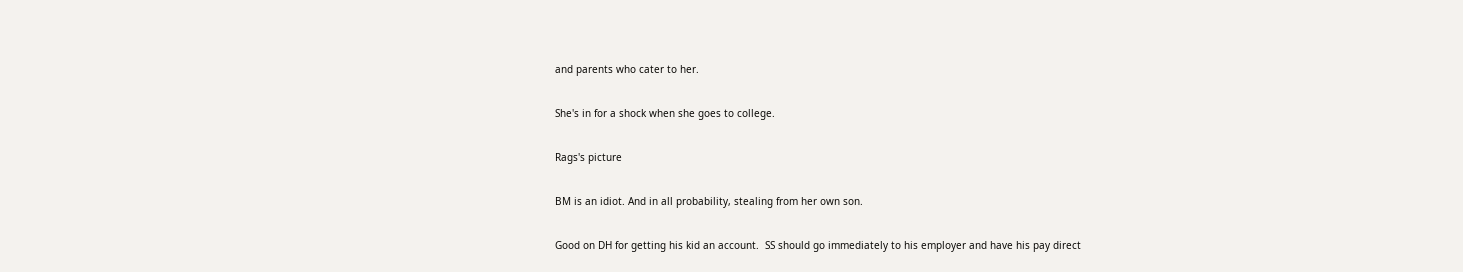and parents who cater to her.

She's in for a shock when she goes to college.

Rags's picture

BM is an idiot. And in all probability, stealing from her own son.

Good on DH for getting his kid an account.  SS should go immediately to his employer and have his pay direct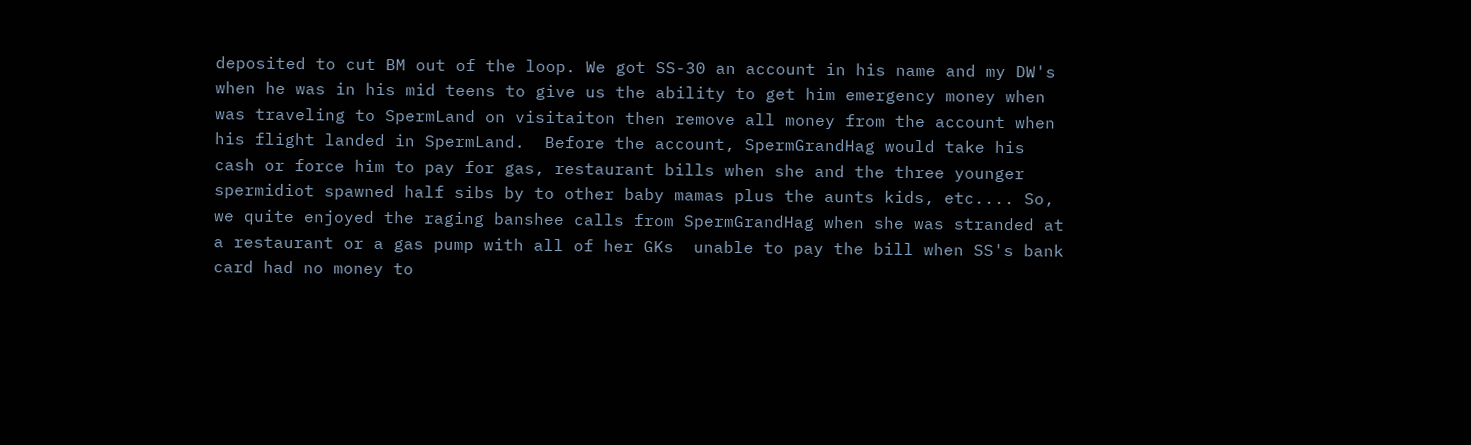deposited to cut BM out of the loop. We got SS-30 an account in his name and my DW's when he was in his mid teens to give us the ability to get him emergency money when was traveling to SpermLand on visitaiton then remove all money from the account when his flight landed in SpermLand.  Before the account, SpermGrandHag would take his cash or force him to pay for gas, restaurant bills when she and the three younger spermidiot spawned half sibs by to other baby mamas plus the aunts kids, etc.... So, we quite enjoyed the raging banshee calls from SpermGrandHag when she was stranded at a restaurant or a gas pump with all of her GKs  unable to pay the bill when SS's bank card had no money to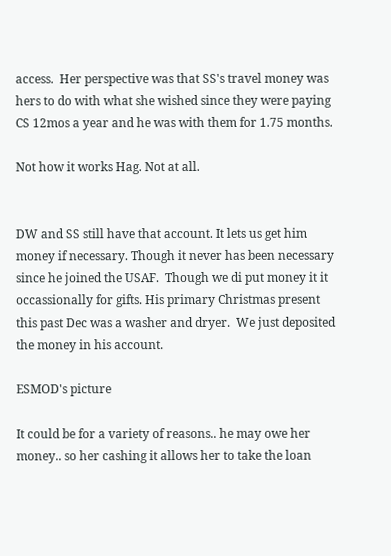access.  Her perspective was that SS's travel money was hers to do with what she wished since they were paying CS 12mos a year and he was with them for 1.75 months.

Not how it works Hag. Not at all.


DW and SS still have that account. It lets us get him money if necessary. Though it never has been necessary since he joined the USAF.  Though we di put money it it occassionally for gifts. His primary Christmas present this past Dec was a washer and dryer.  We just deposited the money in his account.

ESMOD's picture

It could be for a variety of reasons.. he may owe her money.. so her cashing it allows her to take the loan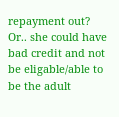repayment out?  Or.. she could have bad credit and not be eligable/able to be the adult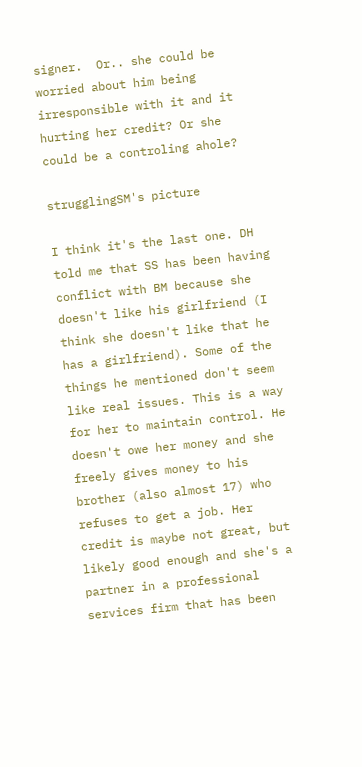signer.  Or.. she could be worried about him being irresponsible with it and it hurting her credit? Or she could be a controling ahole?

strugglingSM's picture

I think it's the last one. DH told me that SS has been having conflict with BM because she doesn't like his girlfriend (I think she doesn't like that he has a girlfriend). Some of the things he mentioned don't seem like real issues. This is a way for her to maintain control. He doesn't owe her money and she freely gives money to his brother (also almost 17) who refuses to get a job. Her credit is maybe not great, but likely good enough and she's a partner in a professional services firm that has been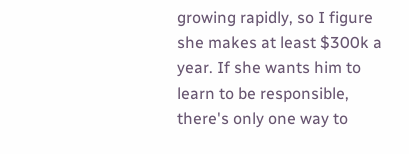growing rapidly, so I figure she makes at least $300k a year. If she wants him to learn to be responsible, there's only one way to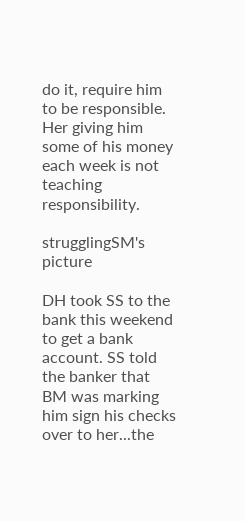do it, require him to be responsible. Her giving him some of his money each week is not teaching responsibility.

strugglingSM's picture

DH took SS to the bank this weekend to get a bank account. SS told the banker that BM was marking him sign his checks over to her...the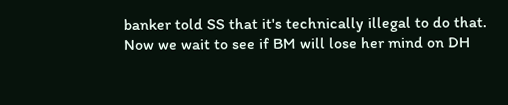banker told SS that it's technically illegal to do that. Now we wait to see if BM will lose her mind on DH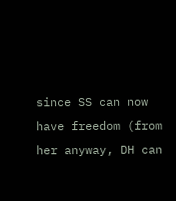since SS can now have freedom (from her anyway, DH can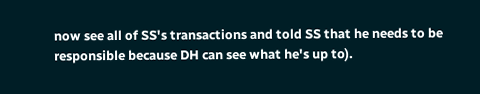now see all of SS's transactions and told SS that he needs to be responsible because DH can see what he's up to).